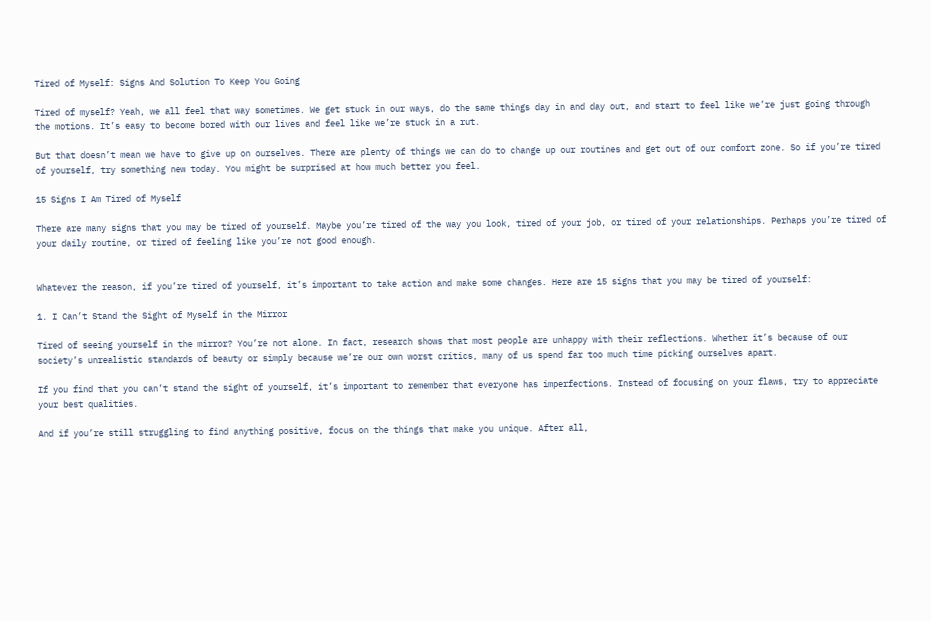Tired of Myself: Signs And Solution To Keep You Going

Tired of myself? Yeah, we all feel that way sometimes. We get stuck in our ways, do the same things day in and day out, and start to feel like we’re just going through the motions. It’s easy to become bored with our lives and feel like we’re stuck in a rut.

But that doesn’t mean we have to give up on ourselves. There are plenty of things we can do to change up our routines and get out of our comfort zone. So if you’re tired of yourself, try something new today. You might be surprised at how much better you feel.

15 Signs I Am Tired of Myself

There are many signs that you may be tired of yourself. Maybe you’re tired of the way you look, tired of your job, or tired of your relationships. Perhaps you’re tired of your daily routine, or tired of feeling like you’re not good enough.


Whatever the reason, if you’re tired of yourself, it’s important to take action and make some changes. Here are 15 signs that you may be tired of yourself:

1. I Can’t Stand the Sight of Myself in the Mirror

Tired of seeing yourself in the mirror? You’re not alone. In fact, research shows that most people are unhappy with their reflections. Whether it’s because of our society’s unrealistic standards of beauty or simply because we’re our own worst critics, many of us spend far too much time picking ourselves apart.

If you find that you can’t stand the sight of yourself, it’s important to remember that everyone has imperfections. Instead of focusing on your flaws, try to appreciate your best qualities.

And if you’re still struggling to find anything positive, focus on the things that make you unique. After all,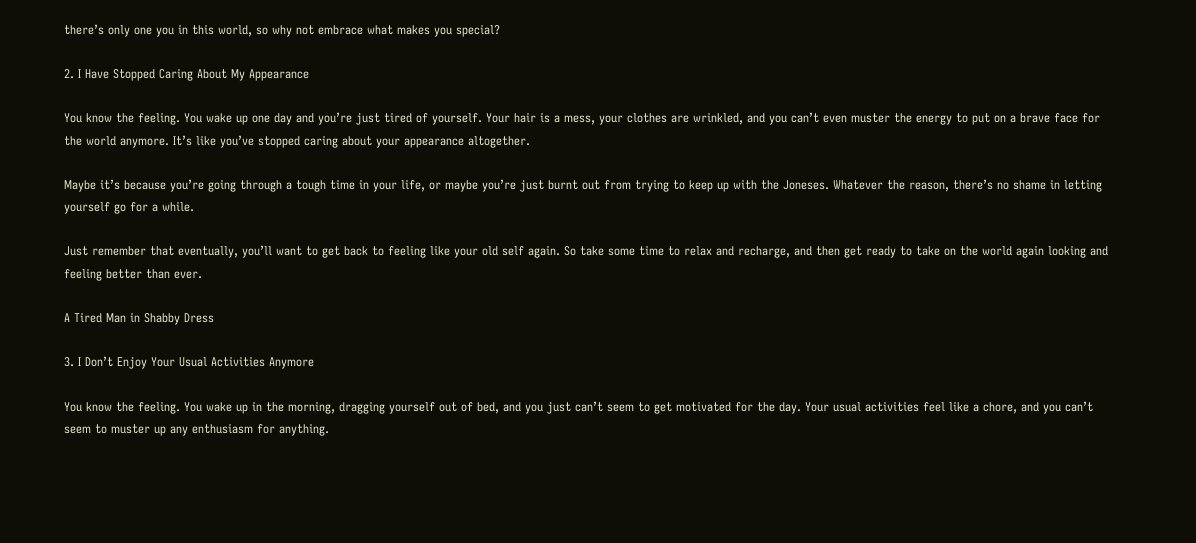there’s only one you in this world, so why not embrace what makes you special?

2. I Have Stopped Caring About My Appearance

You know the feeling. You wake up one day and you’re just tired of yourself. Your hair is a mess, your clothes are wrinkled, and you can’t even muster the energy to put on a brave face for the world anymore. It’s like you’ve stopped caring about your appearance altogether.

Maybe it’s because you’re going through a tough time in your life, or maybe you’re just burnt out from trying to keep up with the Joneses. Whatever the reason, there’s no shame in letting yourself go for a while.

Just remember that eventually, you’ll want to get back to feeling like your old self again. So take some time to relax and recharge, and then get ready to take on the world again looking and feeling better than ever.

A Tired Man in Shabby Dress

3. I Don’t Enjoy Your Usual Activities Anymore

You know the feeling. You wake up in the morning, dragging yourself out of bed, and you just can’t seem to get motivated for the day. Your usual activities feel like a chore, and you can’t seem to muster up any enthusiasm for anything.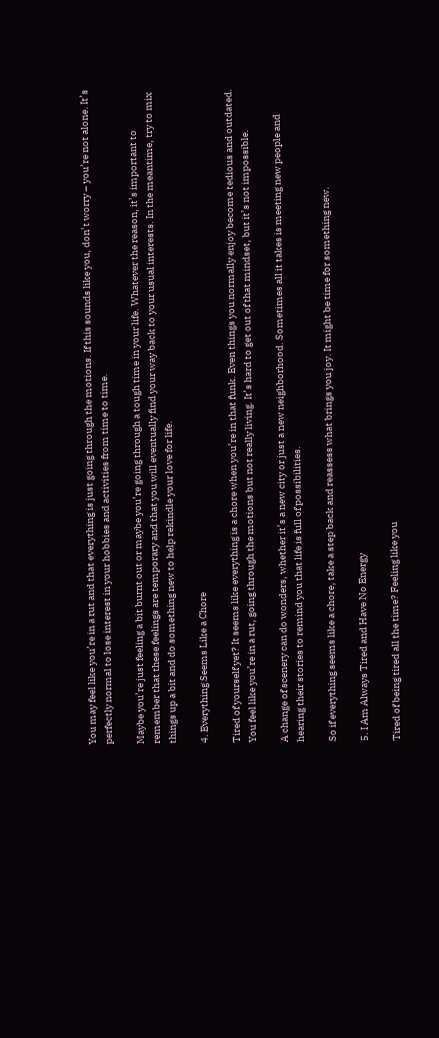You may feel like you’re in a rut and that everything is just going through the motions. If this sounds like you, don’t worry – you’re not alone. It’s perfectly normal to lose interest in your hobbies and activities from time to time.

Maybe you’re just feeling a bit burnt out or maybe you’re going through a tough time in your life. Whatever the reason, it’s important to remember that these feelings are temporary and that you will eventually find your way back to your usual interests. In the meantime, try to mix things up a bit and do something new to help rekindle your love for life.

4. Everything Seems Like a Chore

Tired of yourself yet? It seems like everything is a chore when you’re in that funk. Even things you normally enjoy become tedious and outdated. You feel like you’re in a rut, going through the motions but not really living. It’s hard to get out of that mindset, but it’s not impossible.

A change of scenery can do wonders, whether it’s a new city or just a new neighborhood. Sometimes all it takes is meeting new people and hearing their stories to remind you that life is full of possibilities.

So if everything seems like a chore, take a step back and reassess what brings you joy. It might be time for something new.

5. I Am Always Tired and Have No Energy

Tired of being tired all the time? Feeling like you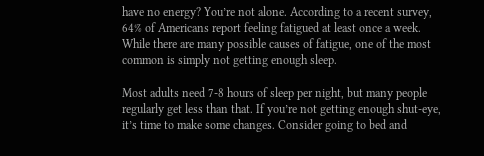have no energy? You’re not alone. According to a recent survey, 64% of Americans report feeling fatigued at least once a week. While there are many possible causes of fatigue, one of the most common is simply not getting enough sleep.

Most adults need 7-8 hours of sleep per night, but many people regularly get less than that. If you’re not getting enough shut-eye, it’s time to make some changes. Consider going to bed and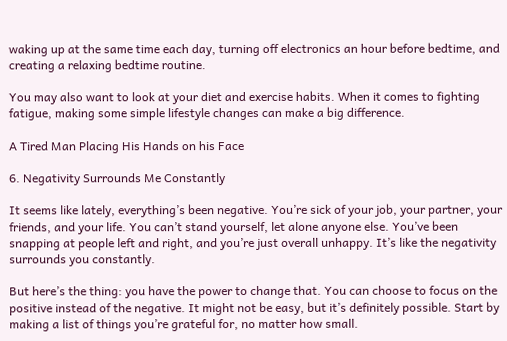waking up at the same time each day, turning off electronics an hour before bedtime, and creating a relaxing bedtime routine.

You may also want to look at your diet and exercise habits. When it comes to fighting fatigue, making some simple lifestyle changes can make a big difference.

A Tired Man Placing His Hands on his Face

6. Negativity Surrounds Me Constantly

It seems like lately, everything’s been negative. You’re sick of your job, your partner, your friends, and your life. You can’t stand yourself, let alone anyone else. You’ve been snapping at people left and right, and you’re just overall unhappy. It’s like the negativity surrounds you constantly.

But here’s the thing: you have the power to change that. You can choose to focus on the positive instead of the negative. It might not be easy, but it’s definitely possible. Start by making a list of things you’re grateful for, no matter how small.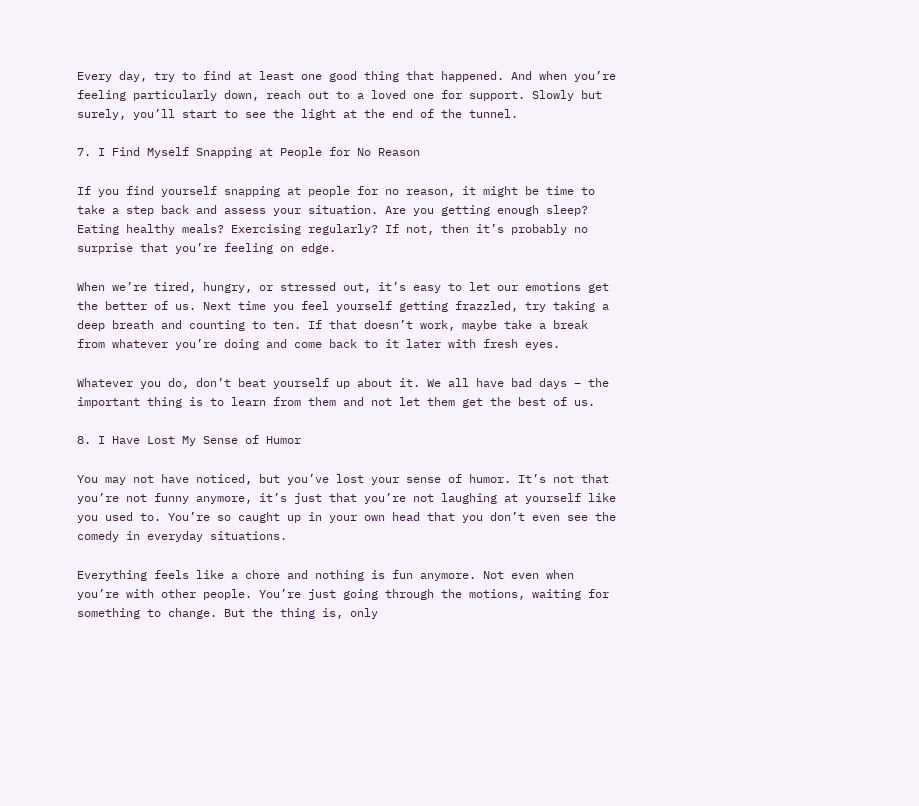Every day, try to find at least one good thing that happened. And when you’re feeling particularly down, reach out to a loved one for support. Slowly but surely, you’ll start to see the light at the end of the tunnel.

7. I Find Myself Snapping at People for No Reason

If you find yourself snapping at people for no reason, it might be time to take a step back and assess your situation. Are you getting enough sleep? Eating healthy meals? Exercising regularly? If not, then it’s probably no surprise that you’re feeling on edge.

When we’re tired, hungry, or stressed out, it’s easy to let our emotions get the better of us. Next time you feel yourself getting frazzled, try taking a deep breath and counting to ten. If that doesn’t work, maybe take a break from whatever you’re doing and come back to it later with fresh eyes.

Whatever you do, don’t beat yourself up about it. We all have bad days – the important thing is to learn from them and not let them get the best of us.

8. I Have Lost My Sense of Humor

You may not have noticed, but you’ve lost your sense of humor. It’s not that you’re not funny anymore, it’s just that you’re not laughing at yourself like you used to. You’re so caught up in your own head that you don’t even see the comedy in everyday situations.

Everything feels like a chore and nothing is fun anymore. Not even when you’re with other people. You’re just going through the motions, waiting for something to change. But the thing is, only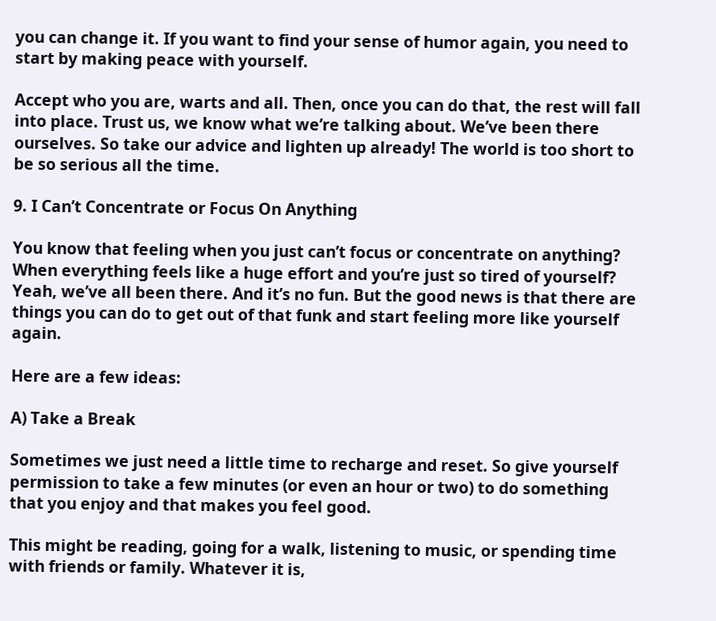you can change it. If you want to find your sense of humor again, you need to start by making peace with yourself.

Accept who you are, warts and all. Then, once you can do that, the rest will fall into place. Trust us, we know what we’re talking about. We’ve been there ourselves. So take our advice and lighten up already! The world is too short to be so serious all the time.

9. I Can’t Concentrate or Focus On Anything

You know that feeling when you just can’t focus or concentrate on anything? When everything feels like a huge effort and you’re just so tired of yourself? Yeah, we’ve all been there. And it’s no fun. But the good news is that there are things you can do to get out of that funk and start feeling more like yourself again.

Here are a few ideas:

A) Take a Break

Sometimes we just need a little time to recharge and reset. So give yourself permission to take a few minutes (or even an hour or two) to do something that you enjoy and that makes you feel good.

This might be reading, going for a walk, listening to music, or spending time with friends or family. Whatever it is,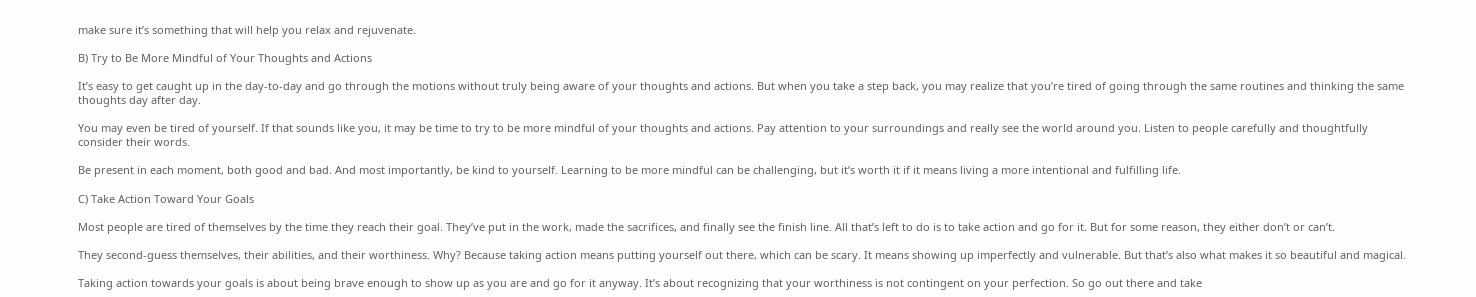make sure it’s something that will help you relax and rejuvenate.

B) Try to Be More Mindful of Your Thoughts and Actions

It’s easy to get caught up in the day-to-day and go through the motions without truly being aware of your thoughts and actions. But when you take a step back, you may realize that you’re tired of going through the same routines and thinking the same thoughts day after day.

You may even be tired of yourself. If that sounds like you, it may be time to try to be more mindful of your thoughts and actions. Pay attention to your surroundings and really see the world around you. Listen to people carefully and thoughtfully consider their words.

Be present in each moment, both good and bad. And most importantly, be kind to yourself. Learning to be more mindful can be challenging, but it’s worth it if it means living a more intentional and fulfilling life.

C) Take Action Toward Your Goals

Most people are tired of themselves by the time they reach their goal. They’ve put in the work, made the sacrifices, and finally see the finish line. All that’s left to do is to take action and go for it. But for some reason, they either don’t or can’t.

They second-guess themselves, their abilities, and their worthiness. Why? Because taking action means putting yourself out there, which can be scary. It means showing up imperfectly and vulnerable. But that’s also what makes it so beautiful and magical.

Taking action towards your goals is about being brave enough to show up as you are and go for it anyway. It’s about recognizing that your worthiness is not contingent on your perfection. So go out there and take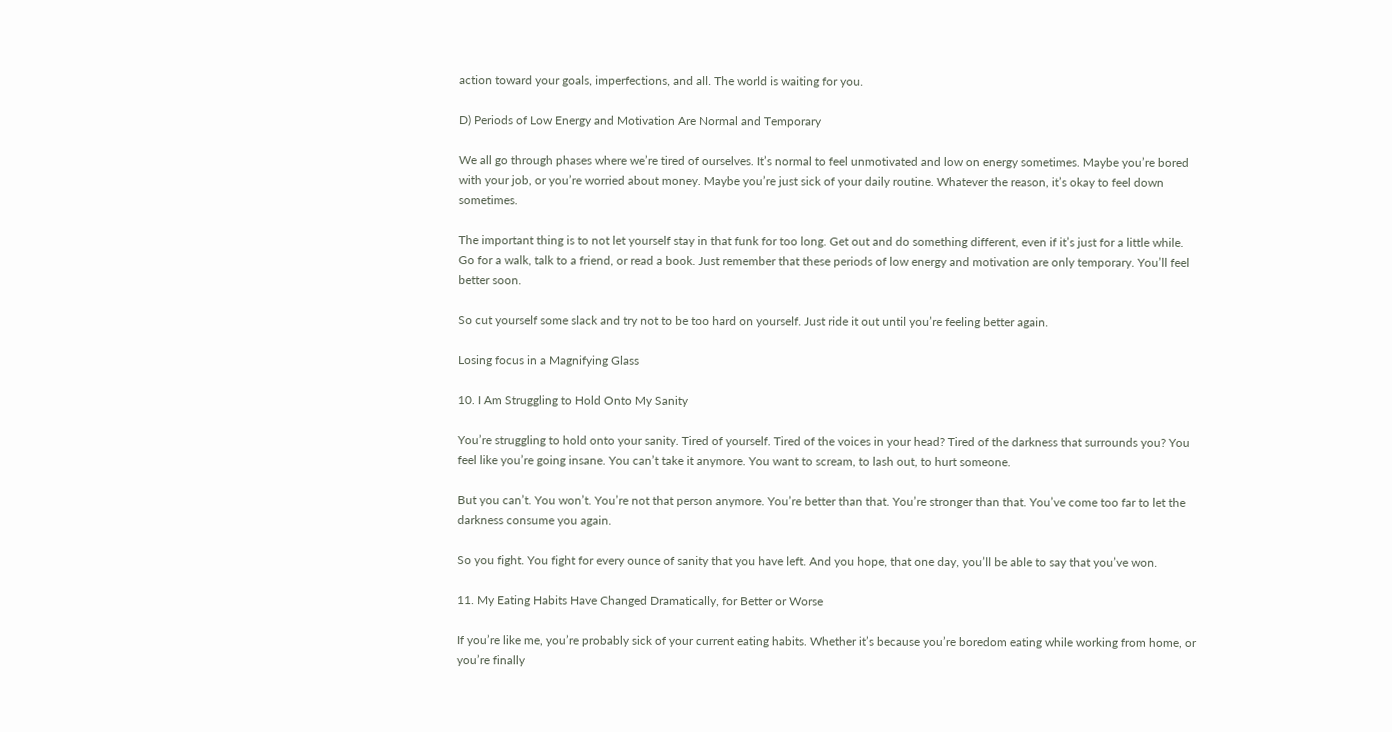action toward your goals, imperfections, and all. The world is waiting for you.

D) Periods of Low Energy and Motivation Are Normal and Temporary

We all go through phases where we’re tired of ourselves. It’s normal to feel unmotivated and low on energy sometimes. Maybe you’re bored with your job, or you’re worried about money. Maybe you’re just sick of your daily routine. Whatever the reason, it’s okay to feel down sometimes.

The important thing is to not let yourself stay in that funk for too long. Get out and do something different, even if it’s just for a little while. Go for a walk, talk to a friend, or read a book. Just remember that these periods of low energy and motivation are only temporary. You’ll feel better soon.

So cut yourself some slack and try not to be too hard on yourself. Just ride it out until you’re feeling better again.

Losing focus in a Magnifying Glass

10. I Am Struggling to Hold Onto My Sanity

You’re struggling to hold onto your sanity. Tired of yourself. Tired of the voices in your head? Tired of the darkness that surrounds you? You feel like you’re going insane. You can’t take it anymore. You want to scream, to lash out, to hurt someone.

But you can’t. You won’t. You’re not that person anymore. You’re better than that. You’re stronger than that. You’ve come too far to let the darkness consume you again.

So you fight. You fight for every ounce of sanity that you have left. And you hope, that one day, you’ll be able to say that you’ve won.

11. My Eating Habits Have Changed Dramatically, for Better or Worse

If you’re like me, you’re probably sick of your current eating habits. Whether it’s because you’re boredom eating while working from home, or you’re finally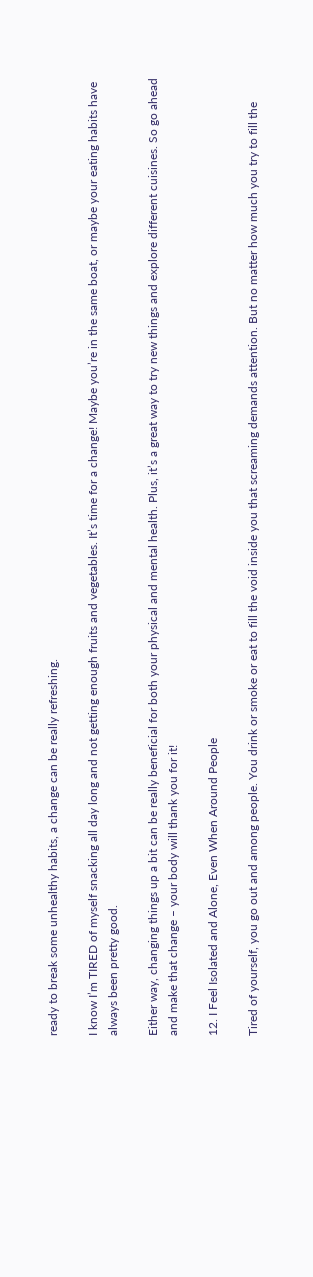ready to break some unhealthy habits, a change can be really refreshing.

I know I’m TIRED of myself snacking all day long and not getting enough fruits and vegetables. It’s time for a change! Maybe you’re in the same boat, or maybe your eating habits have always been pretty good.

Either way, changing things up a bit can be really beneficial for both your physical and mental health. Plus, it’s a great way to try new things and explore different cuisines. So go ahead and make that change – your body will thank you for it!

12. I Feel Isolated and Alone, Even When Around People

Tired of yourself, you go out and among people. You drink or smoke or eat to fill the void inside you that screaming demands attention. But no matter how much you try to fill the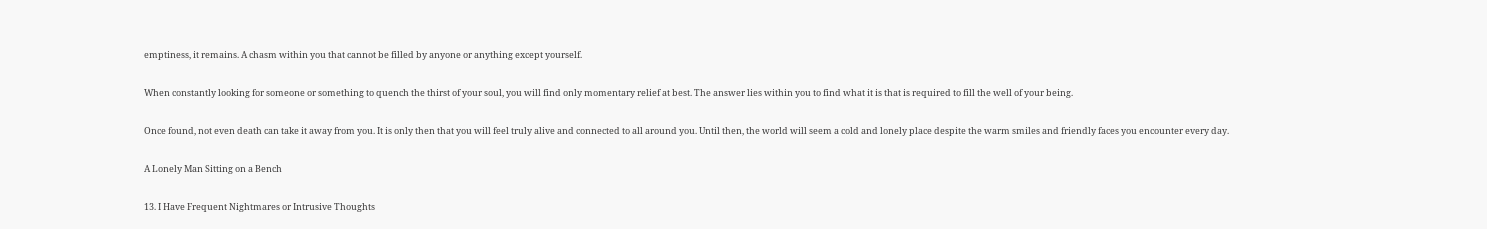emptiness, it remains. A chasm within you that cannot be filled by anyone or anything except yourself.

When constantly looking for someone or something to quench the thirst of your soul, you will find only momentary relief at best. The answer lies within you to find what it is that is required to fill the well of your being.

Once found, not even death can take it away from you. It is only then that you will feel truly alive and connected to all around you. Until then, the world will seem a cold and lonely place despite the warm smiles and friendly faces you encounter every day.

A Lonely Man Sitting on a Bench

13. I Have Frequent Nightmares or Intrusive Thoughts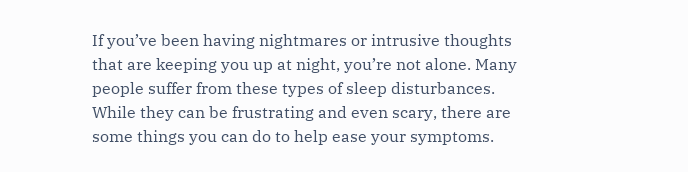If you’ve been having nightmares or intrusive thoughts that are keeping you up at night, you’re not alone. Many people suffer from these types of sleep disturbances. While they can be frustrating and even scary, there are some things you can do to help ease your symptoms.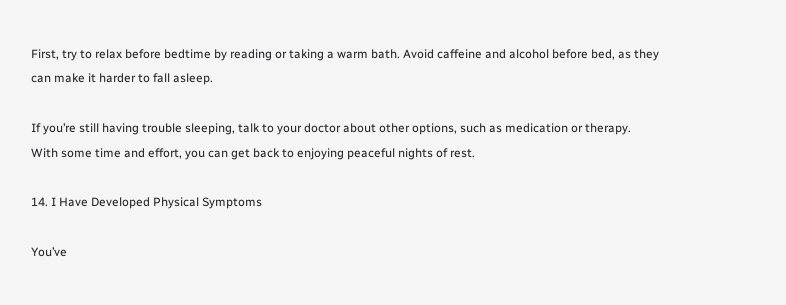First, try to relax before bedtime by reading or taking a warm bath. Avoid caffeine and alcohol before bed, as they can make it harder to fall asleep.

If you’re still having trouble sleeping, talk to your doctor about other options, such as medication or therapy. With some time and effort, you can get back to enjoying peaceful nights of rest.

14. I Have Developed Physical Symptoms

You’ve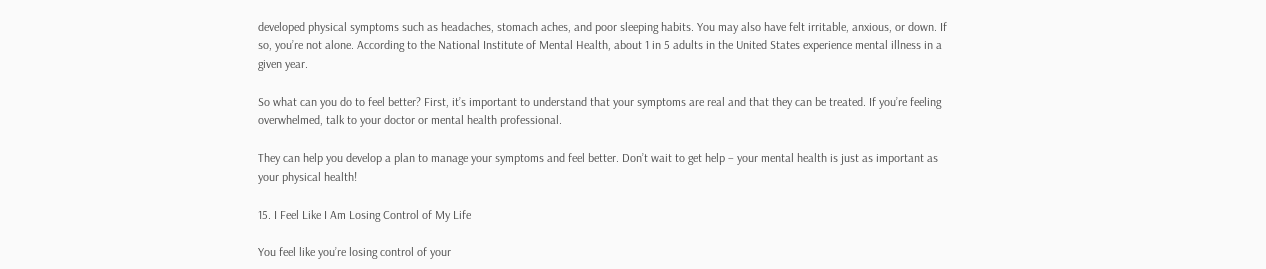developed physical symptoms such as headaches, stomach aches, and poor sleeping habits. You may also have felt irritable, anxious, or down. If so, you’re not alone. According to the National Institute of Mental Health, about 1 in 5 adults in the United States experience mental illness in a given year.

So what can you do to feel better? First, it’s important to understand that your symptoms are real and that they can be treated. If you’re feeling overwhelmed, talk to your doctor or mental health professional.

They can help you develop a plan to manage your symptoms and feel better. Don’t wait to get help – your mental health is just as important as your physical health!

15. I Feel Like I Am Losing Control of My Life

You feel like you’re losing control of your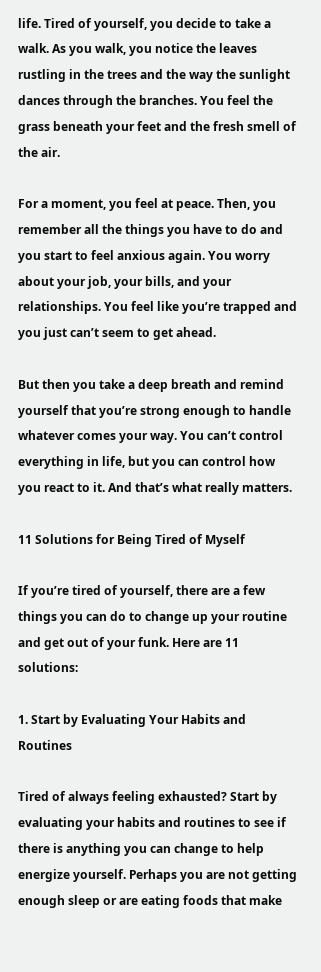life. Tired of yourself, you decide to take a walk. As you walk, you notice the leaves rustling in the trees and the way the sunlight dances through the branches. You feel the grass beneath your feet and the fresh smell of the air.

For a moment, you feel at peace. Then, you remember all the things you have to do and you start to feel anxious again. You worry about your job, your bills, and your relationships. You feel like you’re trapped and you just can’t seem to get ahead.

But then you take a deep breath and remind yourself that you’re strong enough to handle whatever comes your way. You can’t control everything in life, but you can control how you react to it. And that’s what really matters.

11 Solutions for Being Tired of Myself

If you’re tired of yourself, there are a few things you can do to change up your routine and get out of your funk. Here are 11 solutions:

1. Start by Evaluating Your Habits and Routines

Tired of always feeling exhausted? Start by evaluating your habits and routines to see if there is anything you can change to help energize yourself. Perhaps you are not getting enough sleep or are eating foods that make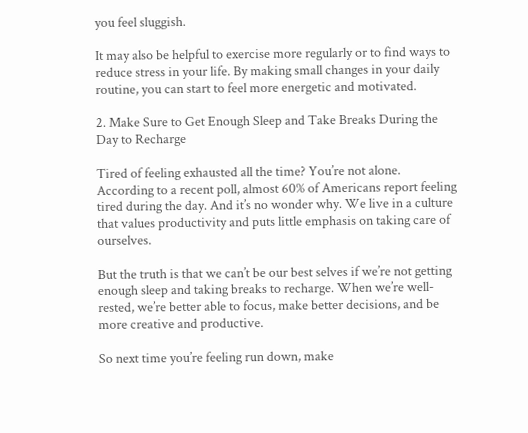you feel sluggish.

It may also be helpful to exercise more regularly or to find ways to reduce stress in your life. By making small changes in your daily routine, you can start to feel more energetic and motivated.

2. Make Sure to Get Enough Sleep and Take Breaks During the Day to Recharge

Tired of feeling exhausted all the time? You’re not alone. According to a recent poll, almost 60% of Americans report feeling tired during the day. And it’s no wonder why. We live in a culture that values productivity and puts little emphasis on taking care of ourselves.

But the truth is that we can’t be our best selves if we’re not getting enough sleep and taking breaks to recharge. When we’re well-rested, we’re better able to focus, make better decisions, and be more creative and productive.

So next time you’re feeling run down, make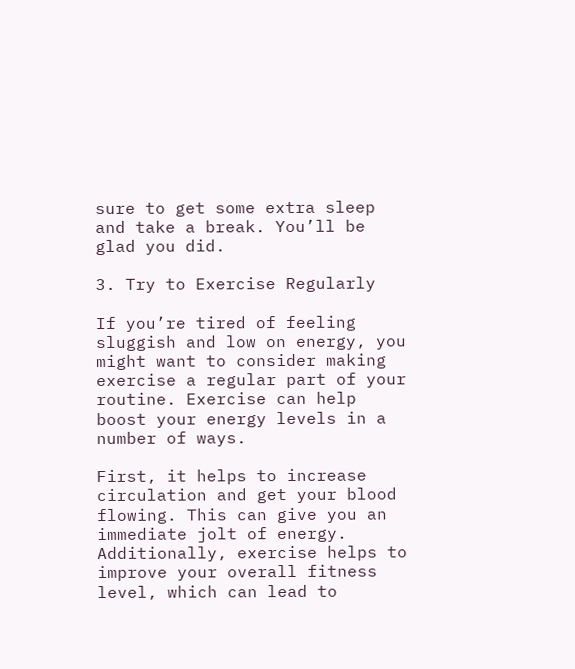sure to get some extra sleep and take a break. You’ll be glad you did.

3. Try to Exercise Regularly

If you’re tired of feeling sluggish and low on energy, you might want to consider making exercise a regular part of your routine. Exercise can help boost your energy levels in a number of ways.

First, it helps to increase circulation and get your blood flowing. This can give you an immediate jolt of energy. Additionally, exercise helps to improve your overall fitness level, which can lead to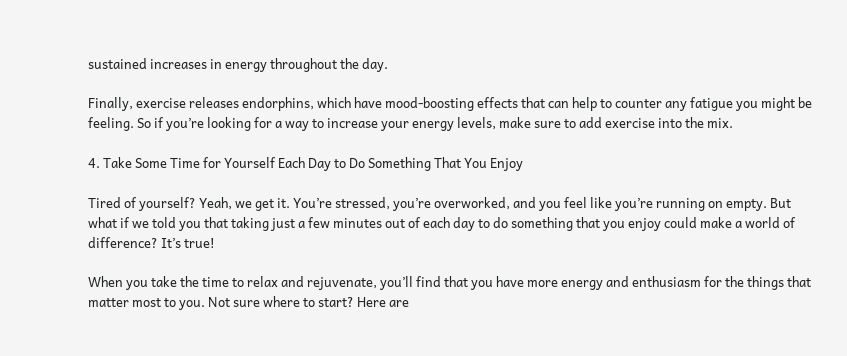sustained increases in energy throughout the day.

Finally, exercise releases endorphins, which have mood-boosting effects that can help to counter any fatigue you might be feeling. So if you’re looking for a way to increase your energy levels, make sure to add exercise into the mix.

4. Take Some Time for Yourself Each Day to Do Something That You Enjoy

Tired of yourself? Yeah, we get it. You’re stressed, you’re overworked, and you feel like you’re running on empty. But what if we told you that taking just a few minutes out of each day to do something that you enjoy could make a world of difference? It’s true!

When you take the time to relax and rejuvenate, you’ll find that you have more energy and enthusiasm for the things that matter most to you. Not sure where to start? Here are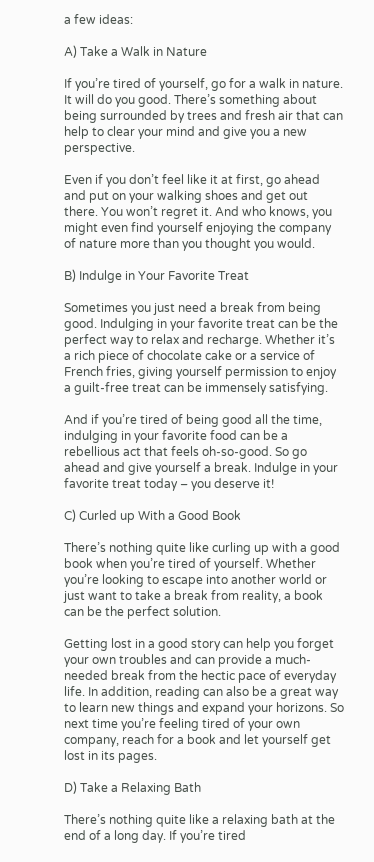a few ideas:

A) Take a Walk in Nature

If you’re tired of yourself, go for a walk in nature. It will do you good. There’s something about being surrounded by trees and fresh air that can help to clear your mind and give you a new perspective.

Even if you don’t feel like it at first, go ahead and put on your walking shoes and get out there. You won’t regret it. And who knows, you might even find yourself enjoying the company of nature more than you thought you would.

B) Indulge in Your Favorite Treat

Sometimes you just need a break from being good. Indulging in your favorite treat can be the perfect way to relax and recharge. Whether it’s a rich piece of chocolate cake or a service of French fries, giving yourself permission to enjoy a guilt-free treat can be immensely satisfying.

And if you’re tired of being good all the time, indulging in your favorite food can be a rebellious act that feels oh-so-good. So go ahead and give yourself a break. Indulge in your favorite treat today – you deserve it!

C) Curled up With a Good Book

There’s nothing quite like curling up with a good book when you’re tired of yourself. Whether you’re looking to escape into another world or just want to take a break from reality, a book can be the perfect solution.

Getting lost in a good story can help you forget your own troubles and can provide a much-needed break from the hectic pace of everyday life. In addition, reading can also be a great way to learn new things and expand your horizons. So next time you’re feeling tired of your own company, reach for a book and let yourself get lost in its pages.

D) Take a Relaxing Bath

There’s nothing quite like a relaxing bath at the end of a long day. If you’re tired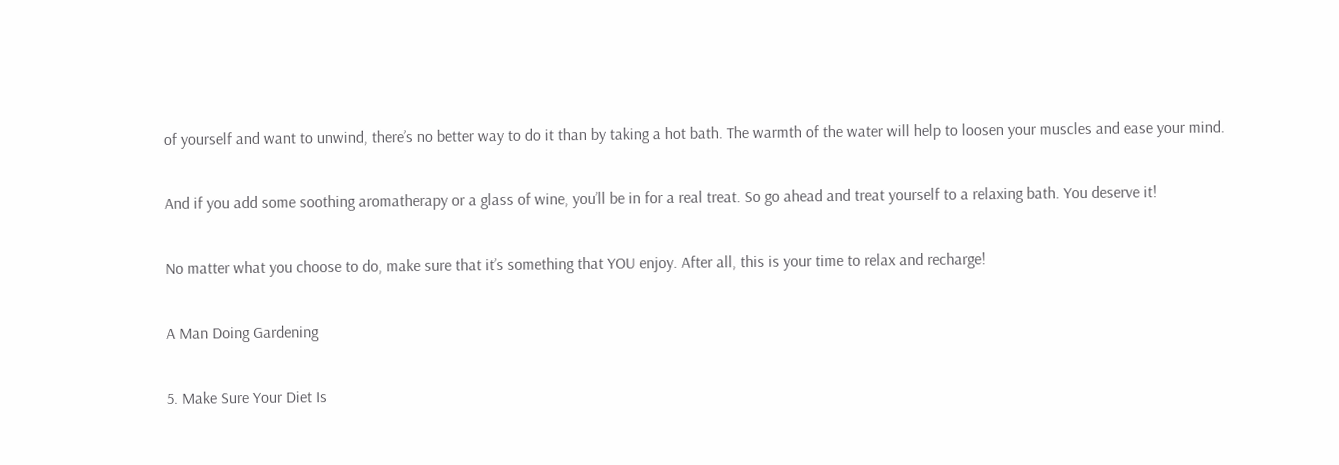of yourself and want to unwind, there’s no better way to do it than by taking a hot bath. The warmth of the water will help to loosen your muscles and ease your mind.

And if you add some soothing aromatherapy or a glass of wine, you’ll be in for a real treat. So go ahead and treat yourself to a relaxing bath. You deserve it!

No matter what you choose to do, make sure that it’s something that YOU enjoy. After all, this is your time to relax and recharge!

A Man Doing Gardening

5. Make Sure Your Diet Is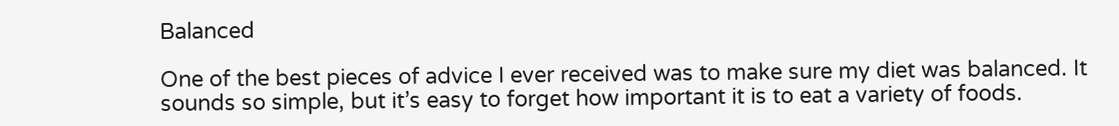Balanced

One of the best pieces of advice I ever received was to make sure my diet was balanced. It sounds so simple, but it’s easy to forget how important it is to eat a variety of foods.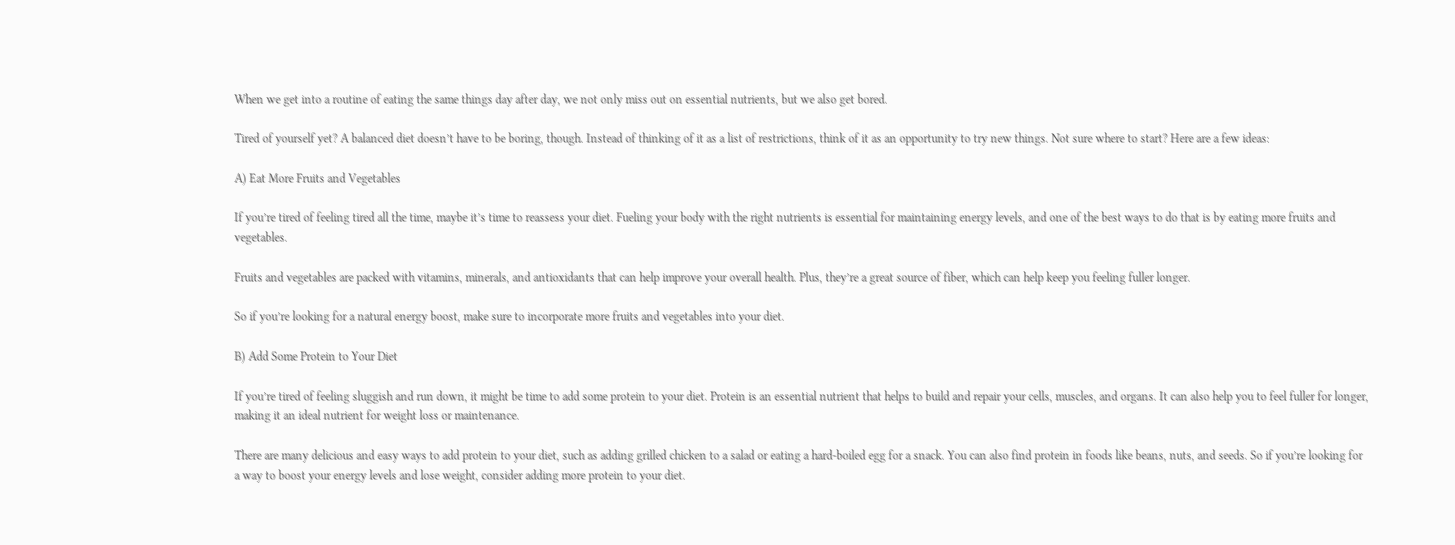When we get into a routine of eating the same things day after day, we not only miss out on essential nutrients, but we also get bored.

Tired of yourself yet? A balanced diet doesn’t have to be boring, though. Instead of thinking of it as a list of restrictions, think of it as an opportunity to try new things. Not sure where to start? Here are a few ideas:

A) Eat More Fruits and Vegetables

If you’re tired of feeling tired all the time, maybe it’s time to reassess your diet. Fueling your body with the right nutrients is essential for maintaining energy levels, and one of the best ways to do that is by eating more fruits and vegetables.

Fruits and vegetables are packed with vitamins, minerals, and antioxidants that can help improve your overall health. Plus, they’re a great source of fiber, which can help keep you feeling fuller longer.

So if you’re looking for a natural energy boost, make sure to incorporate more fruits and vegetables into your diet.

B) Add Some Protein to Your Diet

If you’re tired of feeling sluggish and run down, it might be time to add some protein to your diet. Protein is an essential nutrient that helps to build and repair your cells, muscles, and organs. It can also help you to feel fuller for longer, making it an ideal nutrient for weight loss or maintenance.

There are many delicious and easy ways to add protein to your diet, such as adding grilled chicken to a salad or eating a hard-boiled egg for a snack. You can also find protein in foods like beans, nuts, and seeds. So if you’re looking for a way to boost your energy levels and lose weight, consider adding more protein to your diet.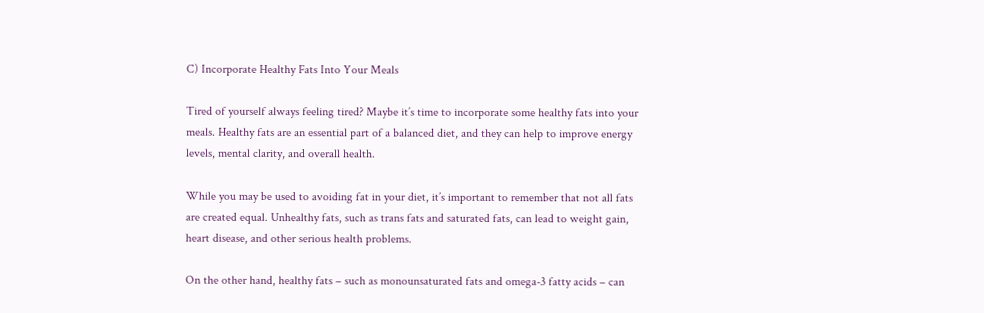C) Incorporate Healthy Fats Into Your Meals

Tired of yourself always feeling tired? Maybe it’s time to incorporate some healthy fats into your meals. Healthy fats are an essential part of a balanced diet, and they can help to improve energy levels, mental clarity, and overall health.

While you may be used to avoiding fat in your diet, it’s important to remember that not all fats are created equal. Unhealthy fats, such as trans fats and saturated fats, can lead to weight gain, heart disease, and other serious health problems.

On the other hand, healthy fats – such as monounsaturated fats and omega-3 fatty acids – can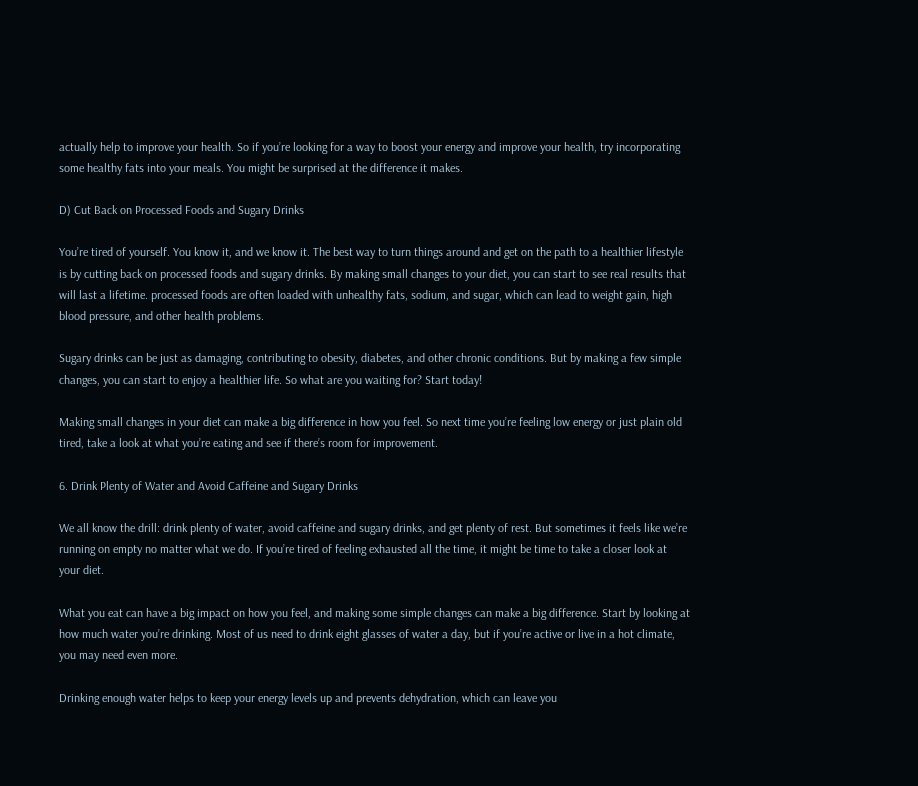actually help to improve your health. So if you’re looking for a way to boost your energy and improve your health, try incorporating some healthy fats into your meals. You might be surprised at the difference it makes.

D) Cut Back on Processed Foods and Sugary Drinks

You’re tired of yourself. You know it, and we know it. The best way to turn things around and get on the path to a healthier lifestyle is by cutting back on processed foods and sugary drinks. By making small changes to your diet, you can start to see real results that will last a lifetime. processed foods are often loaded with unhealthy fats, sodium, and sugar, which can lead to weight gain, high blood pressure, and other health problems.

Sugary drinks can be just as damaging, contributing to obesity, diabetes, and other chronic conditions. But by making a few simple changes, you can start to enjoy a healthier life. So what are you waiting for? Start today!

Making small changes in your diet can make a big difference in how you feel. So next time you’re feeling low energy or just plain old tired, take a look at what you’re eating and see if there’s room for improvement.

6. Drink Plenty of Water and Avoid Caffeine and Sugary Drinks

We all know the drill: drink plenty of water, avoid caffeine and sugary drinks, and get plenty of rest. But sometimes it feels like we’re running on empty no matter what we do. If you’re tired of feeling exhausted all the time, it might be time to take a closer look at your diet.

What you eat can have a big impact on how you feel, and making some simple changes can make a big difference. Start by looking at how much water you’re drinking. Most of us need to drink eight glasses of water a day, but if you’re active or live in a hot climate, you may need even more.

Drinking enough water helps to keep your energy levels up and prevents dehydration, which can leave you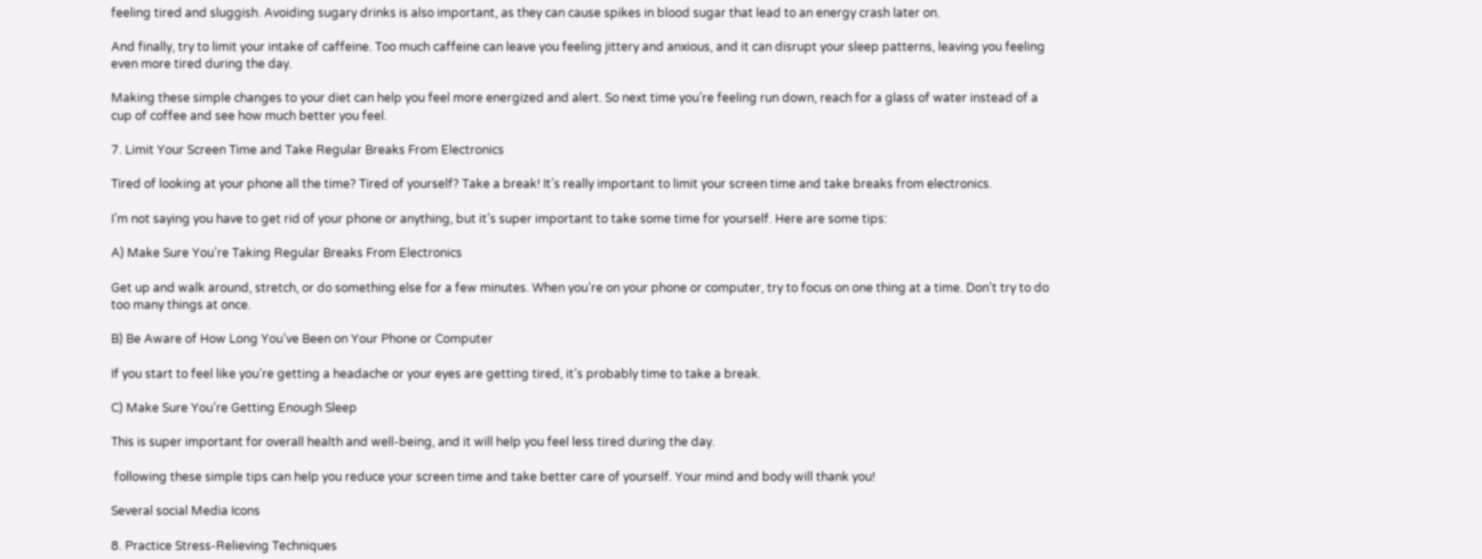feeling tired and sluggish. Avoiding sugary drinks is also important, as they can cause spikes in blood sugar that lead to an energy crash later on.

And finally, try to limit your intake of caffeine. Too much caffeine can leave you feeling jittery and anxious, and it can disrupt your sleep patterns, leaving you feeling even more tired during the day.

Making these simple changes to your diet can help you feel more energized and alert. So next time you’re feeling run down, reach for a glass of water instead of a cup of coffee and see how much better you feel.

7. Limit Your Screen Time and Take Regular Breaks From Electronics

Tired of looking at your phone all the time? Tired of yourself? Take a break! It’s really important to limit your screen time and take breaks from electronics.

I’m not saying you have to get rid of your phone or anything, but it’s super important to take some time for yourself. Here are some tips:

A) Make Sure You’re Taking Regular Breaks From Electronics

Get up and walk around, stretch, or do something else for a few minutes. When you’re on your phone or computer, try to focus on one thing at a time. Don’t try to do too many things at once.

B) Be Aware of How Long You’ve Been on Your Phone or Computer

If you start to feel like you’re getting a headache or your eyes are getting tired, it’s probably time to take a break.

C) Make Sure You’re Getting Enough Sleep

This is super important for overall health and well-being, and it will help you feel less tired during the day.

 following these simple tips can help you reduce your screen time and take better care of yourself. Your mind and body will thank you!

Several social Media Icons

8. Practice Stress-Relieving Techniques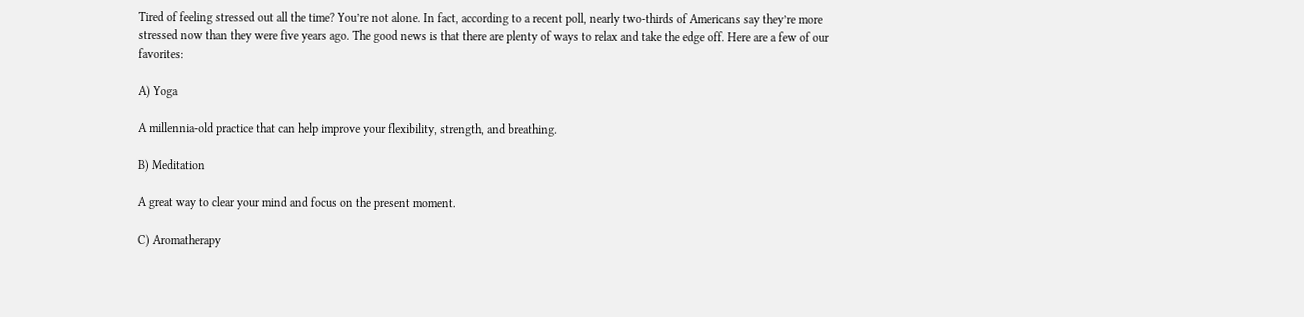Tired of feeling stressed out all the time? You’re not alone. In fact, according to a recent poll, nearly two-thirds of Americans say they’re more stressed now than they were five years ago. The good news is that there are plenty of ways to relax and take the edge off. Here are a few of our favorites:

A) Yoga

A millennia-old practice that can help improve your flexibility, strength, and breathing.

B) Meditation

A great way to clear your mind and focus on the present moment.

C) Aromatherapy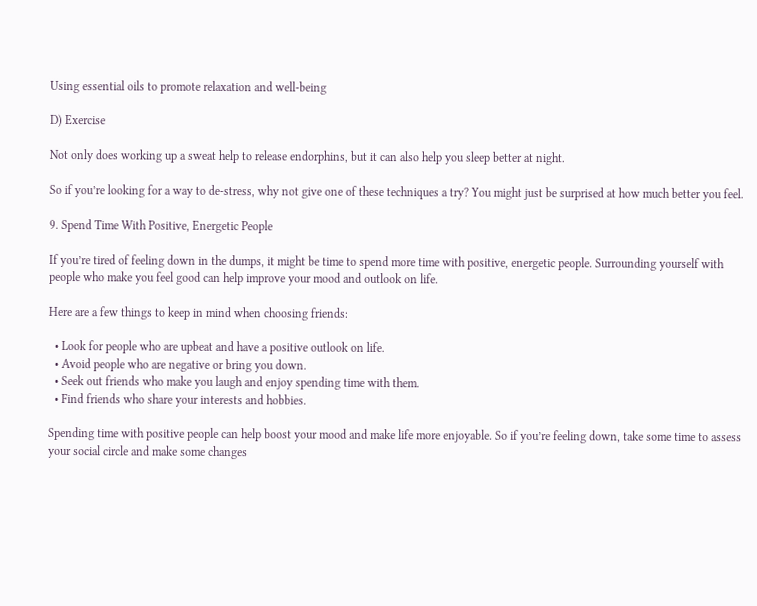Using essential oils to promote relaxation and well-being

D) Exercise

Not only does working up a sweat help to release endorphins, but it can also help you sleep better at night.

So if you’re looking for a way to de-stress, why not give one of these techniques a try? You might just be surprised at how much better you feel.

9. Spend Time With Positive, Energetic People

If you’re tired of feeling down in the dumps, it might be time to spend more time with positive, energetic people. Surrounding yourself with people who make you feel good can help improve your mood and outlook on life.

Here are a few things to keep in mind when choosing friends:

  • Look for people who are upbeat and have a positive outlook on life.
  • Avoid people who are negative or bring you down.
  • Seek out friends who make you laugh and enjoy spending time with them.
  • Find friends who share your interests and hobbies.

Spending time with positive people can help boost your mood and make life more enjoyable. So if you’re feeling down, take some time to assess your social circle and make some changes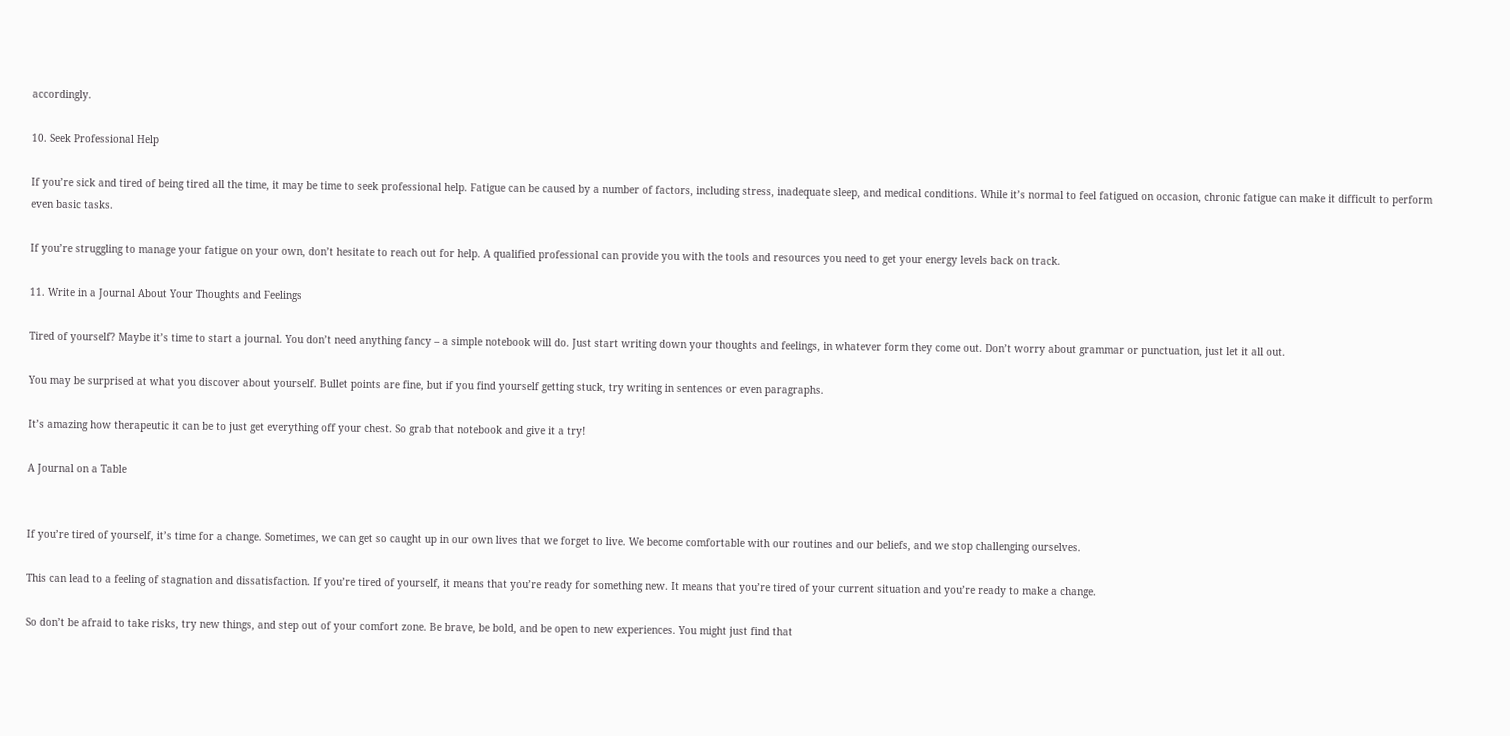accordingly.

10. Seek Professional Help

If you’re sick and tired of being tired all the time, it may be time to seek professional help. Fatigue can be caused by a number of factors, including stress, inadequate sleep, and medical conditions. While it’s normal to feel fatigued on occasion, chronic fatigue can make it difficult to perform even basic tasks.

If you’re struggling to manage your fatigue on your own, don’t hesitate to reach out for help. A qualified professional can provide you with the tools and resources you need to get your energy levels back on track.

11. Write in a Journal About Your Thoughts and Feelings

Tired of yourself? Maybe it’s time to start a journal. You don’t need anything fancy – a simple notebook will do. Just start writing down your thoughts and feelings, in whatever form they come out. Don’t worry about grammar or punctuation, just let it all out.

You may be surprised at what you discover about yourself. Bullet points are fine, but if you find yourself getting stuck, try writing in sentences or even paragraphs.

It’s amazing how therapeutic it can be to just get everything off your chest. So grab that notebook and give it a try!

A Journal on a Table


If you’re tired of yourself, it’s time for a change. Sometimes, we can get so caught up in our own lives that we forget to live. We become comfortable with our routines and our beliefs, and we stop challenging ourselves.

This can lead to a feeling of stagnation and dissatisfaction. If you’re tired of yourself, it means that you’re ready for something new. It means that you’re tired of your current situation and you’re ready to make a change.

So don’t be afraid to take risks, try new things, and step out of your comfort zone. Be brave, be bold, and be open to new experiences. You might just find that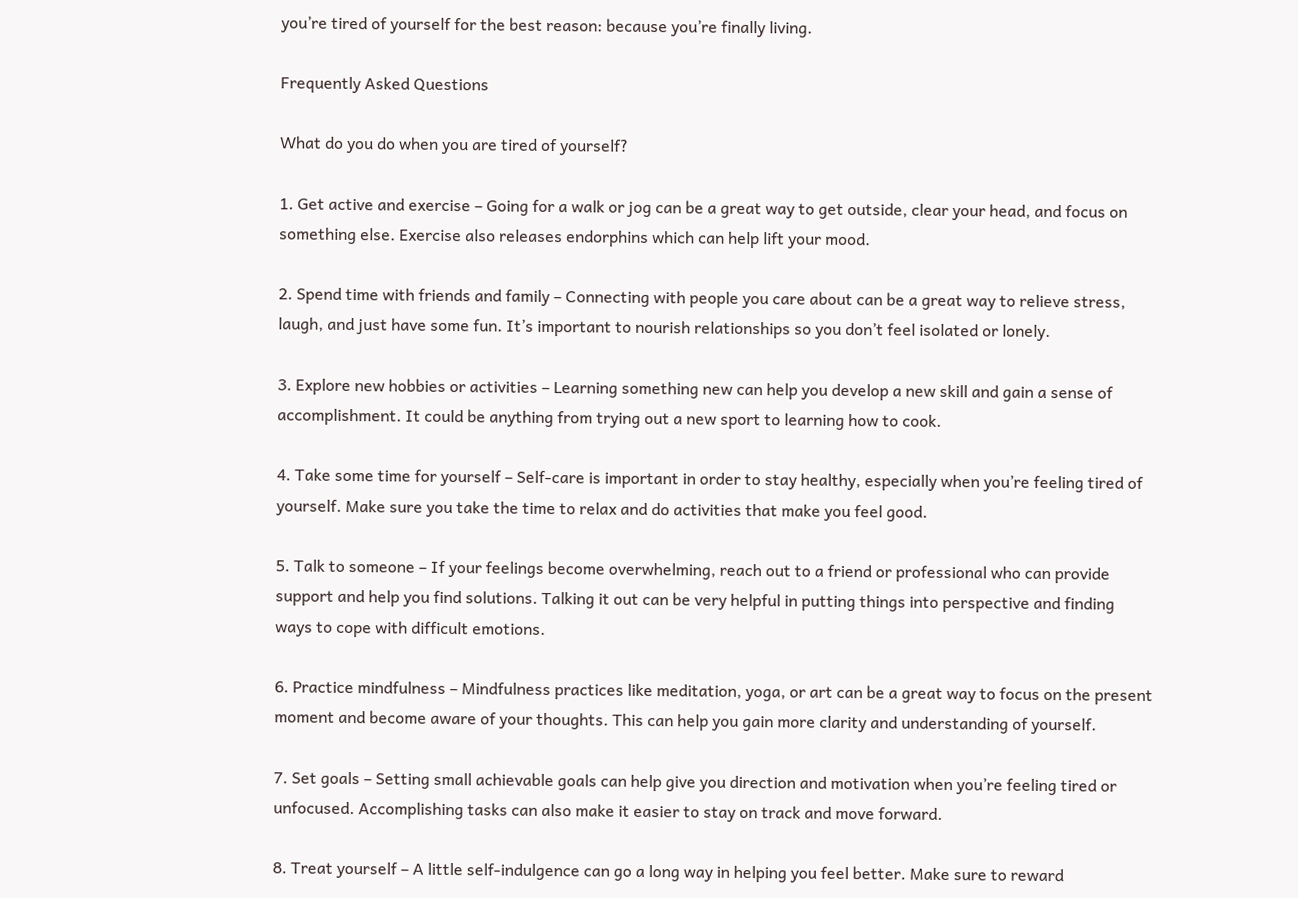you’re tired of yourself for the best reason: because you’re finally living.

Frequently Asked Questions

What do you do when you are tired of yourself?

1. Get active and exercise – Going for a walk or jog can be a great way to get outside, clear your head, and focus on something else. Exercise also releases endorphins which can help lift your mood.

2. Spend time with friends and family – Connecting with people you care about can be a great way to relieve stress, laugh, and just have some fun. It’s important to nourish relationships so you don’t feel isolated or lonely.

3. Explore new hobbies or activities – Learning something new can help you develop a new skill and gain a sense of accomplishment. It could be anything from trying out a new sport to learning how to cook.

4. Take some time for yourself – Self-care is important in order to stay healthy, especially when you’re feeling tired of yourself. Make sure you take the time to relax and do activities that make you feel good.

5. Talk to someone – If your feelings become overwhelming, reach out to a friend or professional who can provide support and help you find solutions. Talking it out can be very helpful in putting things into perspective and finding ways to cope with difficult emotions.

6. Practice mindfulness – Mindfulness practices like meditation, yoga, or art can be a great way to focus on the present moment and become aware of your thoughts. This can help you gain more clarity and understanding of yourself.

7. Set goals – Setting small achievable goals can help give you direction and motivation when you’re feeling tired or unfocused. Accomplishing tasks can also make it easier to stay on track and move forward.

8. Treat yourself – A little self-indulgence can go a long way in helping you feel better. Make sure to reward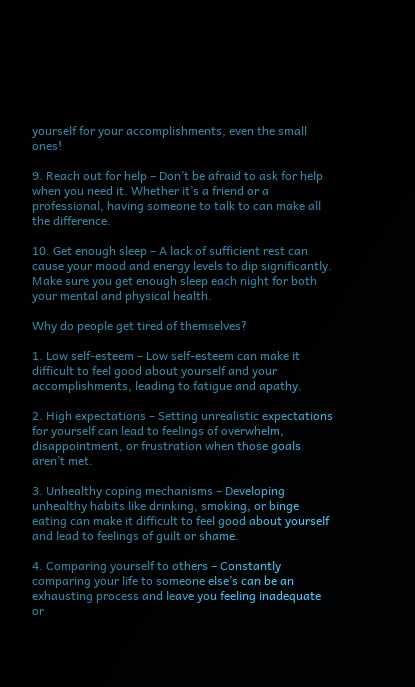yourself for your accomplishments, even the small ones!

9. Reach out for help – Don’t be afraid to ask for help when you need it. Whether it’s a friend or a professional, having someone to talk to can make all the difference.

10. Get enough sleep – A lack of sufficient rest can cause your mood and energy levels to dip significantly. Make sure you get enough sleep each night for both your mental and physical health.

Why do people get tired of themselves?

1. Low self-esteem – Low self-esteem can make it difficult to feel good about yourself and your accomplishments, leading to fatigue and apathy.

2. High expectations – Setting unrealistic expectations for yourself can lead to feelings of overwhelm, disappointment, or frustration when those goals aren’t met.

3. Unhealthy coping mechanisms – Developing unhealthy habits like drinking, smoking, or binge eating can make it difficult to feel good about yourself and lead to feelings of guilt or shame.

4. Comparing yourself to others – Constantly comparing your life to someone else’s can be an exhausting process and leave you feeling inadequate or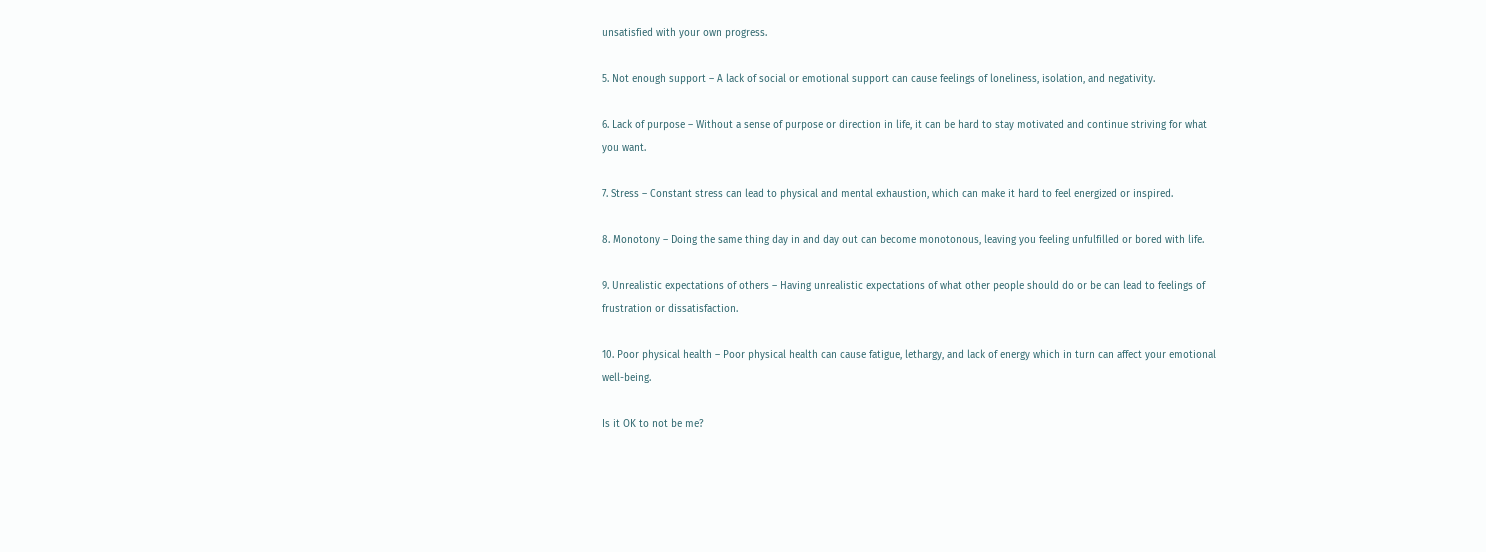unsatisfied with your own progress.

5. Not enough support – A lack of social or emotional support can cause feelings of loneliness, isolation, and negativity.

6. Lack of purpose – Without a sense of purpose or direction in life, it can be hard to stay motivated and continue striving for what you want.

7. Stress – Constant stress can lead to physical and mental exhaustion, which can make it hard to feel energized or inspired.

8. Monotony – Doing the same thing day in and day out can become monotonous, leaving you feeling unfulfilled or bored with life.

9. Unrealistic expectations of others – Having unrealistic expectations of what other people should do or be can lead to feelings of frustration or dissatisfaction.

10. Poor physical health – Poor physical health can cause fatigue, lethargy, and lack of energy which in turn can affect your emotional well-being.

Is it OK to not be me?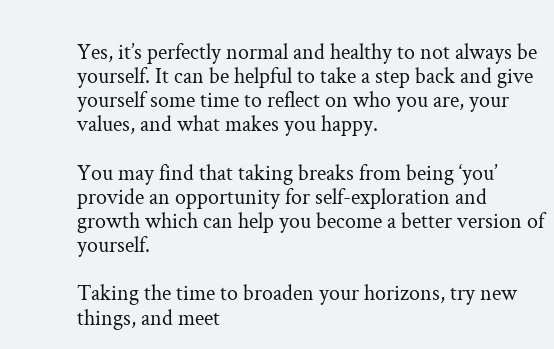Yes, it’s perfectly normal and healthy to not always be yourself. It can be helpful to take a step back and give yourself some time to reflect on who you are, your values, and what makes you happy.

You may find that taking breaks from being ‘you’ provide an opportunity for self-exploration and growth which can help you become a better version of yourself.

Taking the time to broaden your horizons, try new things, and meet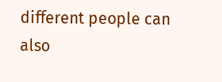different people can also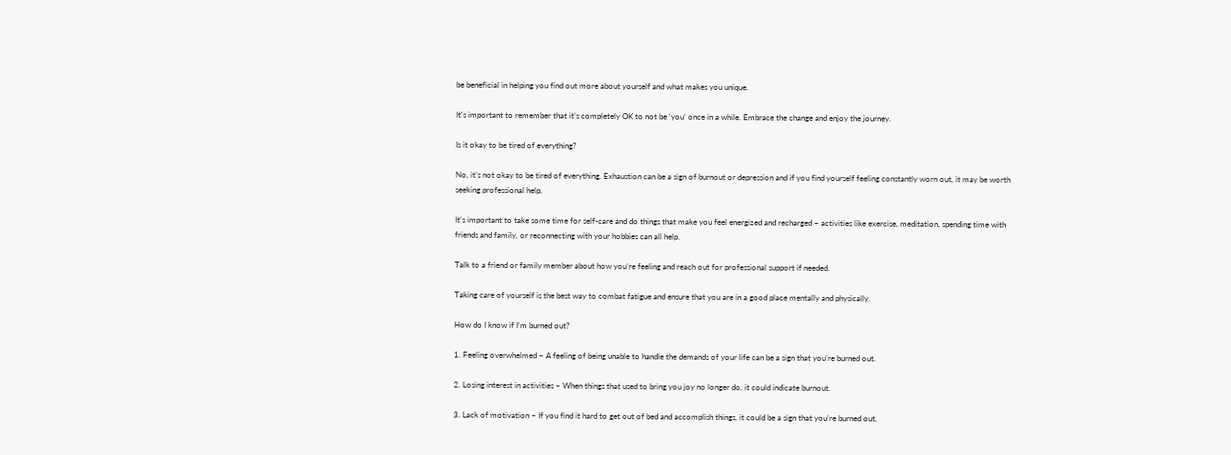be beneficial in helping you find out more about yourself and what makes you unique.

It’s important to remember that it’s completely OK to not be ‘you’ once in a while. Embrace the change and enjoy the journey.

Is it okay to be tired of everything?

No, it’s not okay to be tired of everything. Exhaustion can be a sign of burnout or depression and if you find yourself feeling constantly worn out, it may be worth seeking professional help.

It’s important to take some time for self-care and do things that make you feel energized and recharged – activities like exercise, meditation, spending time with friends and family, or reconnecting with your hobbies can all help.

Talk to a friend or family member about how you’re feeling and reach out for professional support if needed.

Taking care of yourself is the best way to combat fatigue and ensure that you are in a good place mentally and physically.

How do I know if I’m burned out?

1. Feeling overwhelmed – A feeling of being unable to handle the demands of your life can be a sign that you’re burned out.

2. Losing interest in activities – When things that used to bring you joy no longer do, it could indicate burnout.

3. Lack of motivation – If you find it hard to get out of bed and accomplish things, it could be a sign that you’re burned out.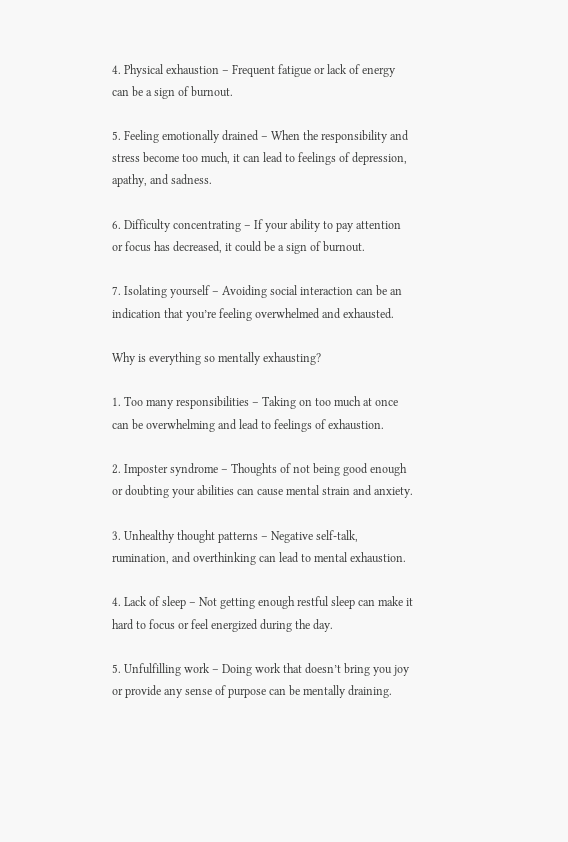4. Physical exhaustion – Frequent fatigue or lack of energy can be a sign of burnout.

5. Feeling emotionally drained – When the responsibility and stress become too much, it can lead to feelings of depression, apathy, and sadness.

6. Difficulty concentrating – If your ability to pay attention or focus has decreased, it could be a sign of burnout.

7. Isolating yourself – Avoiding social interaction can be an indication that you’re feeling overwhelmed and exhausted.

Why is everything so mentally exhausting?

1. Too many responsibilities – Taking on too much at once can be overwhelming and lead to feelings of exhaustion.

2. Imposter syndrome – Thoughts of not being good enough or doubting your abilities can cause mental strain and anxiety.

3. Unhealthy thought patterns – Negative self-talk, rumination, and overthinking can lead to mental exhaustion.

4. Lack of sleep – Not getting enough restful sleep can make it hard to focus or feel energized during the day.

5. Unfulfilling work – Doing work that doesn’t bring you joy or provide any sense of purpose can be mentally draining.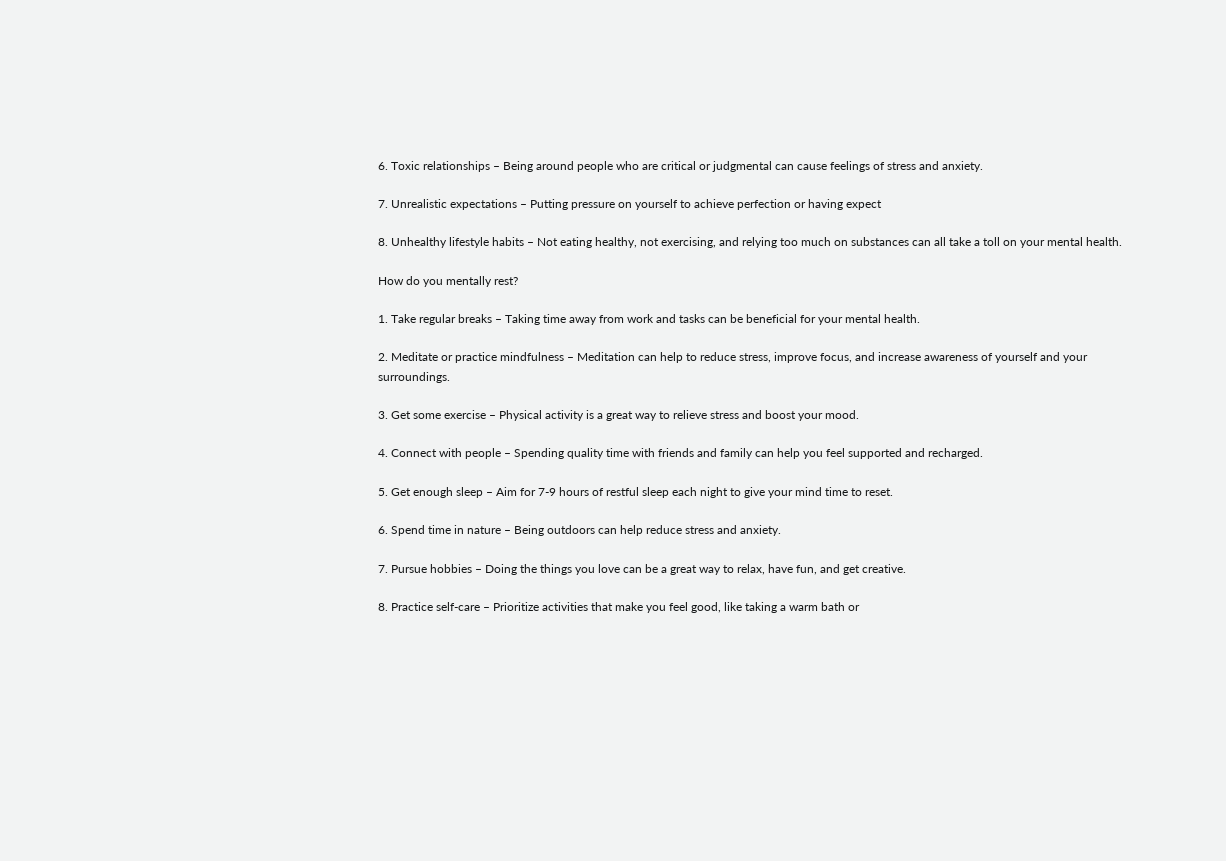6. Toxic relationships – Being around people who are critical or judgmental can cause feelings of stress and anxiety.

7. Unrealistic expectations – Putting pressure on yourself to achieve perfection or having expect

8. Unhealthy lifestyle habits – Not eating healthy, not exercising, and relying too much on substances can all take a toll on your mental health.

How do you mentally rest?

1. Take regular breaks – Taking time away from work and tasks can be beneficial for your mental health.

2. Meditate or practice mindfulness – Meditation can help to reduce stress, improve focus, and increase awareness of yourself and your surroundings.

3. Get some exercise – Physical activity is a great way to relieve stress and boost your mood.

4. Connect with people – Spending quality time with friends and family can help you feel supported and recharged.

5. Get enough sleep – Aim for 7-9 hours of restful sleep each night to give your mind time to reset.

6. Spend time in nature – Being outdoors can help reduce stress and anxiety.

7. Pursue hobbies – Doing the things you love can be a great way to relax, have fun, and get creative.

8. Practice self-care – Prioritize activities that make you feel good, like taking a warm bath or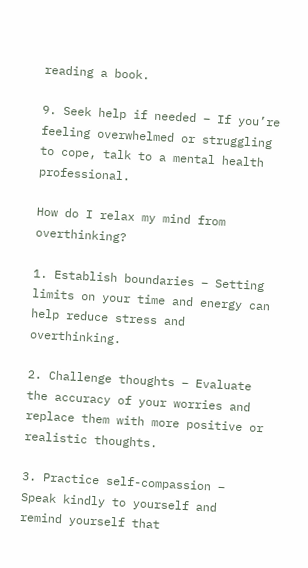reading a book.

9. Seek help if needed – If you’re feeling overwhelmed or struggling to cope, talk to a mental health professional.

How do I relax my mind from overthinking?

1. Establish boundaries – Setting limits on your time and energy can help reduce stress and overthinking.

2. Challenge thoughts – Evaluate the accuracy of your worries and replace them with more positive or realistic thoughts.

3. Practice self-compassion – Speak kindly to yourself and remind yourself that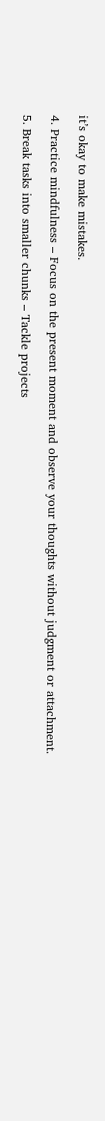it’s okay to make mistakes.

4. Practice mindfulness – Focus on the present moment and observe your thoughts without judgment or attachment.

5. Break tasks into smaller chunks – Tackle projects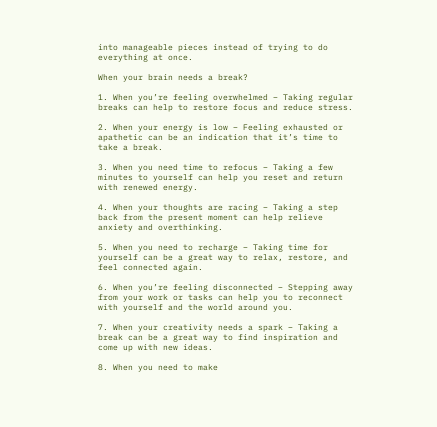into manageable pieces instead of trying to do everything at once.

When your brain needs a break?

1. When you’re feeling overwhelmed – Taking regular breaks can help to restore focus and reduce stress.

2. When your energy is low – Feeling exhausted or apathetic can be an indication that it’s time to take a break.

3. When you need time to refocus – Taking a few minutes to yourself can help you reset and return with renewed energy.

4. When your thoughts are racing – Taking a step back from the present moment can help relieve anxiety and overthinking.

5. When you need to recharge – Taking time for yourself can be a great way to relax, restore, and feel connected again.

6. When you’re feeling disconnected – Stepping away from your work or tasks can help you to reconnect with yourself and the world around you.

7. When your creativity needs a spark – Taking a break can be a great way to find inspiration and come up with new ideas.

8. When you need to make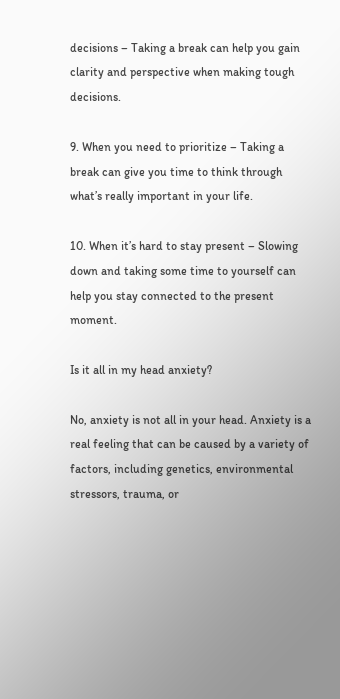decisions – Taking a break can help you gain clarity and perspective when making tough decisions.

9. When you need to prioritize – Taking a break can give you time to think through what’s really important in your life.

10. When it’s hard to stay present – Slowing down and taking some time to yourself can help you stay connected to the present moment.

Is it all in my head anxiety?

No, anxiety is not all in your head. Anxiety is a real feeling that can be caused by a variety of factors, including genetics, environmental stressors, trauma, or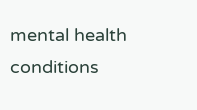mental health conditions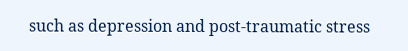such as depression and post-traumatic stress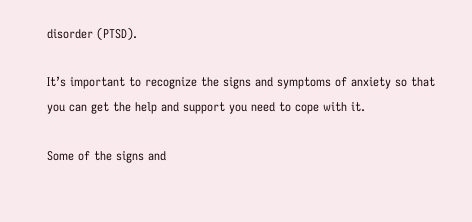disorder (PTSD).

It’s important to recognize the signs and symptoms of anxiety so that you can get the help and support you need to cope with it.

Some of the signs and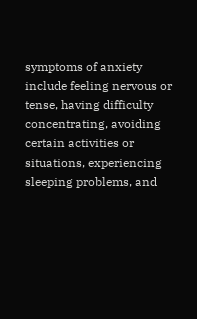symptoms of anxiety include feeling nervous or tense, having difficulty concentrating, avoiding certain activities or situations, experiencing sleeping problems, and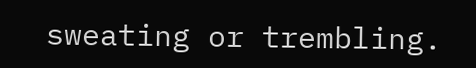sweating or trembling.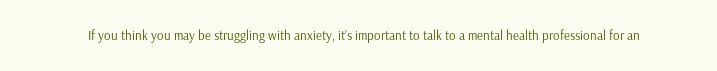If you think you may be struggling with anxiety, it’s important to talk to a mental health professional for an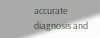accurate diagnosis and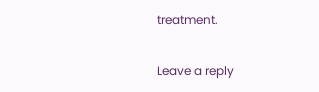treatment.

Leave a reply